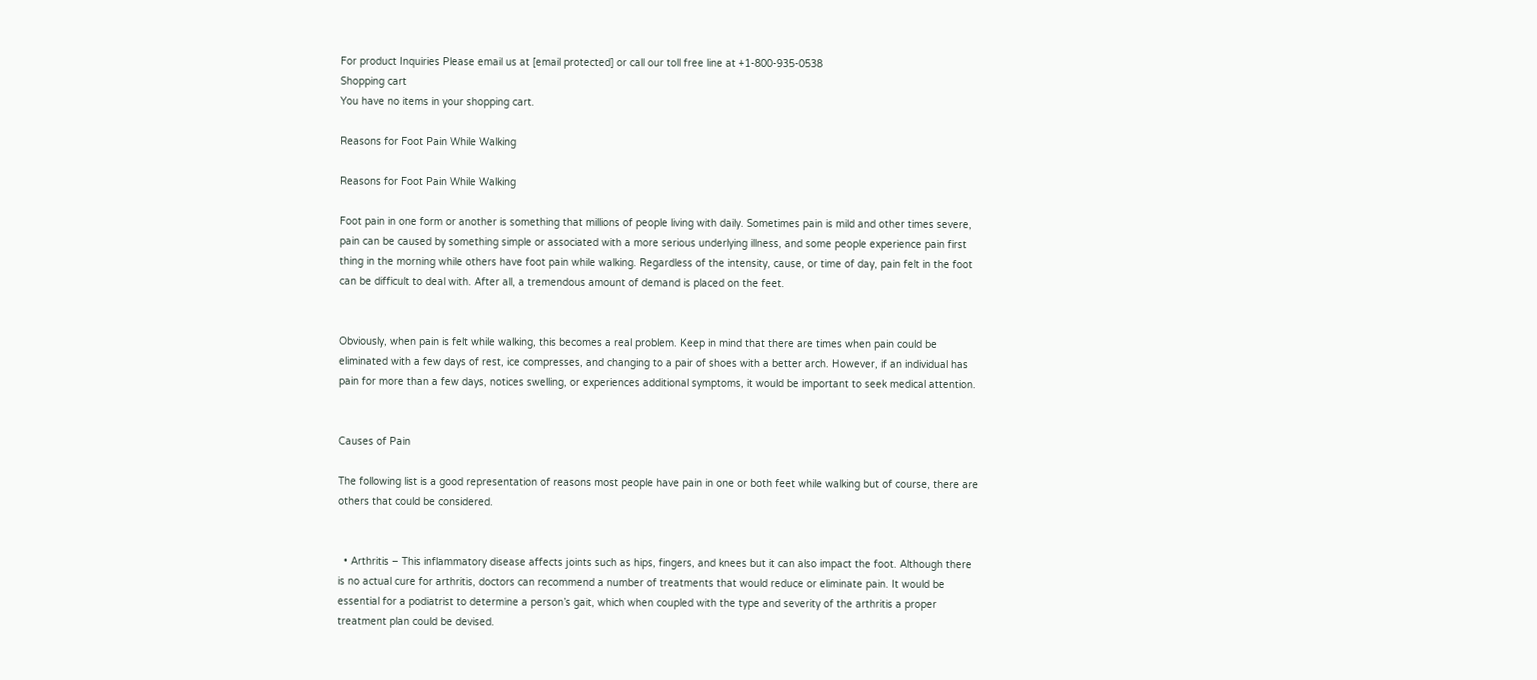For product Inquiries Please email us at [email protected] or call our toll free line at +1-800-935-0538
Shopping cart
You have no items in your shopping cart.

Reasons for Foot Pain While Walking

Reasons for Foot Pain While Walking

Foot pain in one form or another is something that millions of people living with daily. Sometimes pain is mild and other times severe, pain can be caused by something simple or associated with a more serious underlying illness, and some people experience pain first thing in the morning while others have foot pain while walking. Regardless of the intensity, cause, or time of day, pain felt in the foot can be difficult to deal with. After all, a tremendous amount of demand is placed on the feet.


Obviously, when pain is felt while walking, this becomes a real problem. Keep in mind that there are times when pain could be eliminated with a few days of rest, ice compresses, and changing to a pair of shoes with a better arch. However, if an individual has pain for more than a few days, notices swelling, or experiences additional symptoms, it would be important to seek medical attention.


Causes of Pain

The following list is a good representation of reasons most people have pain in one or both feet while walking but of course, there are others that could be considered.


  • Arthritis – This inflammatory disease affects joints such as hips, fingers, and knees but it can also impact the foot. Although there is no actual cure for arthritis, doctors can recommend a number of treatments that would reduce or eliminate pain. It would be essential for a podiatrist to determine a person’s gait, which when coupled with the type and severity of the arthritis a proper treatment plan could be devised.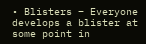• Blisters – Everyone develops a blister at some point in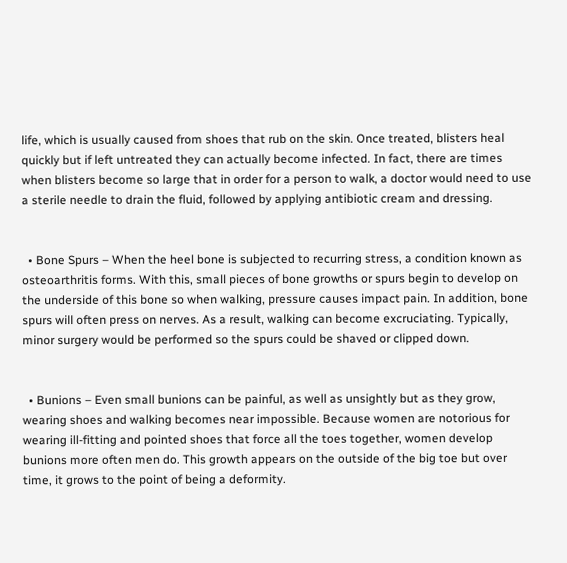life, which is usually caused from shoes that rub on the skin. Once treated, blisters heal quickly but if left untreated they can actually become infected. In fact, there are times when blisters become so large that in order for a person to walk, a doctor would need to use a sterile needle to drain the fluid, followed by applying antibiotic cream and dressing.


  • Bone Spurs – When the heel bone is subjected to recurring stress, a condition known as osteoarthritis forms. With this, small pieces of bone growths or spurs begin to develop on the underside of this bone so when walking, pressure causes impact pain. In addition, bone spurs will often press on nerves. As a result, walking can become excruciating. Typically, minor surgery would be performed so the spurs could be shaved or clipped down.


  • Bunions – Even small bunions can be painful, as well as unsightly but as they grow, wearing shoes and walking becomes near impossible. Because women are notorious for wearing ill-fitting and pointed shoes that force all the toes together, women develop bunions more often men do. This growth appears on the outside of the big toe but over time, it grows to the point of being a deformity.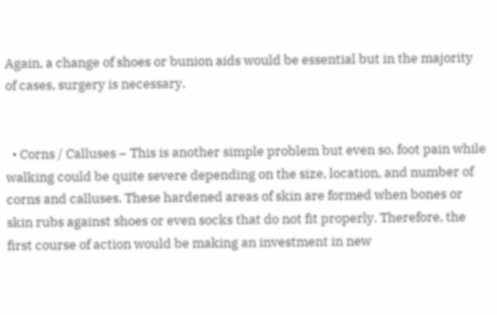Again, a change of shoes or bunion aids would be essential but in the majority of cases, surgery is necessary.


  • Corns / Calluses – This is another simple problem but even so, foot pain while walking could be quite severe depending on the size, location, and number of corns and calluses. These hardened areas of skin are formed when bones or skin rubs against shoes or even socks that do not fit properly. Therefore, the first course of action would be making an investment in new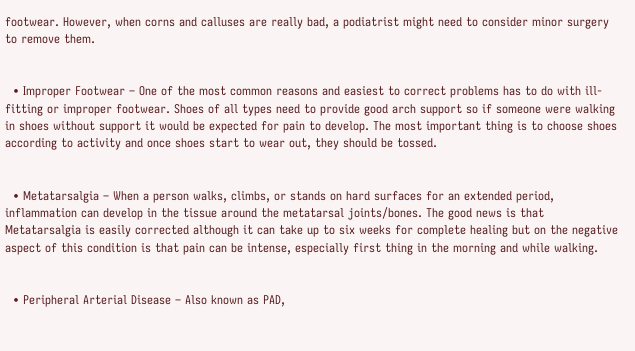footwear. However, when corns and calluses are really bad, a podiatrist might need to consider minor surgery to remove them.


  • Improper Footwear – One of the most common reasons and easiest to correct problems has to do with ill-fitting or improper footwear. Shoes of all types need to provide good arch support so if someone were walking in shoes without support it would be expected for pain to develop. The most important thing is to choose shoes according to activity and once shoes start to wear out, they should be tossed.


  • Metatarsalgia – When a person walks, climbs, or stands on hard surfaces for an extended period, inflammation can develop in the tissue around the metatarsal joints/bones. The good news is that Metatarsalgia is easily corrected although it can take up to six weeks for complete healing but on the negative aspect of this condition is that pain can be intense, especially first thing in the morning and while walking.


  • Peripheral Arterial Disease – Also known as PAD,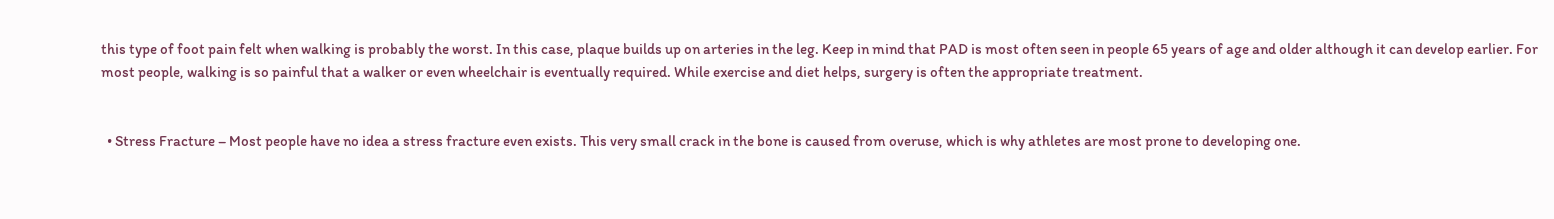this type of foot pain felt when walking is probably the worst. In this case, plaque builds up on arteries in the leg. Keep in mind that PAD is most often seen in people 65 years of age and older although it can develop earlier. For most people, walking is so painful that a walker or even wheelchair is eventually required. While exercise and diet helps, surgery is often the appropriate treatment.


  • Stress Fracture – Most people have no idea a stress fracture even exists. This very small crack in the bone is caused from overuse, which is why athletes are most prone to developing one.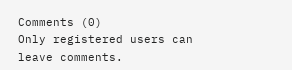Comments (0)
Only registered users can leave comments.